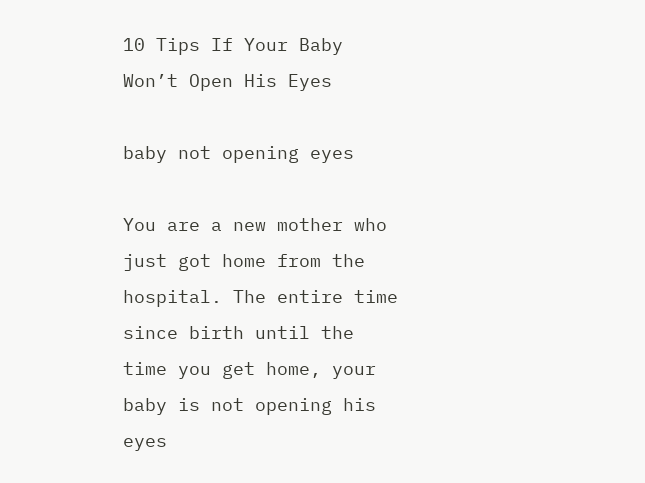10 Tips If Your Baby Won’t Open His Eyes

baby not opening eyes

You are a new mother who just got home from the hospital. The entire time since birth until the time you get home, your baby is not opening his eyes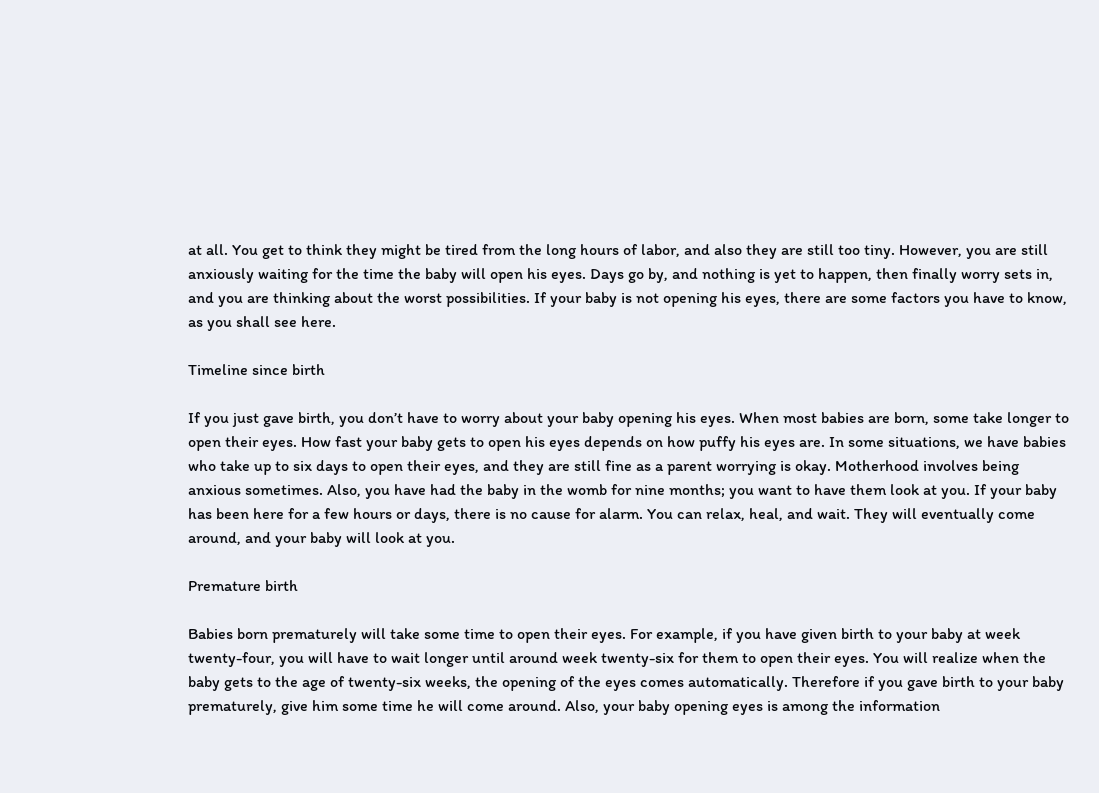at all. You get to think they might be tired from the long hours of labor, and also they are still too tiny. However, you are still anxiously waiting for the time the baby will open his eyes. Days go by, and nothing is yet to happen, then finally worry sets in, and you are thinking about the worst possibilities. If your baby is not opening his eyes, there are some factors you have to know, as you shall see here.

Timeline since birth

If you just gave birth, you don’t have to worry about your baby opening his eyes. When most babies are born, some take longer to open their eyes. How fast your baby gets to open his eyes depends on how puffy his eyes are. In some situations, we have babies who take up to six days to open their eyes, and they are still fine as a parent worrying is okay. Motherhood involves being anxious sometimes. Also, you have had the baby in the womb for nine months; you want to have them look at you. If your baby has been here for a few hours or days, there is no cause for alarm. You can relax, heal, and wait. They will eventually come around, and your baby will look at you.

Premature birth

Babies born prematurely will take some time to open their eyes. For example, if you have given birth to your baby at week twenty-four, you will have to wait longer until around week twenty-six for them to open their eyes. You will realize when the baby gets to the age of twenty-six weeks, the opening of the eyes comes automatically. Therefore if you gave birth to your baby prematurely, give him some time he will come around. Also, your baby opening eyes is among the information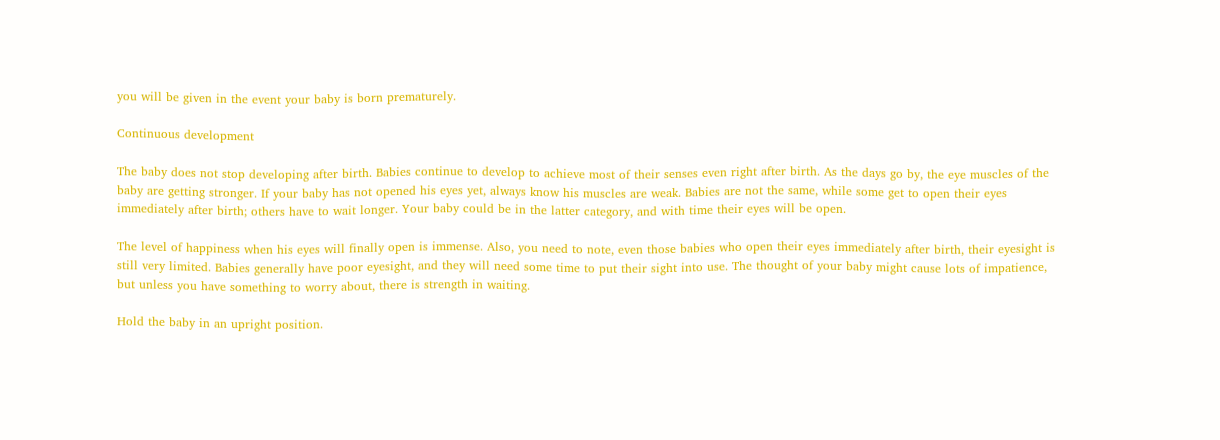you will be given in the event your baby is born prematurely.

Continuous development

The baby does not stop developing after birth. Babies continue to develop to achieve most of their senses even right after birth. As the days go by, the eye muscles of the baby are getting stronger. If your baby has not opened his eyes yet, always know his muscles are weak. Babies are not the same, while some get to open their eyes immediately after birth; others have to wait longer. Your baby could be in the latter category, and with time their eyes will be open.

The level of happiness when his eyes will finally open is immense. Also, you need to note, even those babies who open their eyes immediately after birth, their eyesight is still very limited. Babies generally have poor eyesight, and they will need some time to put their sight into use. The thought of your baby might cause lots of impatience, but unless you have something to worry about, there is strength in waiting.

Hold the baby in an upright position.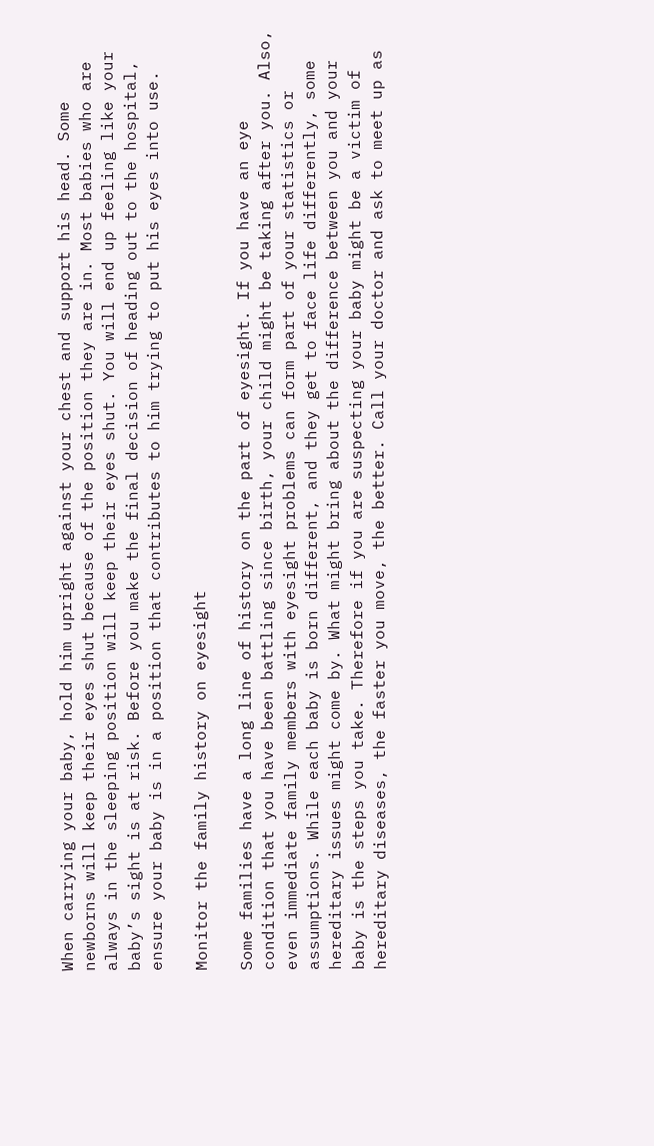When carrying your baby, hold him upright against your chest and support his head. Some newborns will keep their eyes shut because of the position they are in. Most babies who are always in the sleeping position will keep their eyes shut. You will end up feeling like your baby’s sight is at risk. Before you make the final decision of heading out to the hospital, ensure your baby is in a position that contributes to him trying to put his eyes into use.

Monitor the family history on eyesight

Some families have a long line of history on the part of eyesight. If you have an eye condition that you have been battling since birth, your child might be taking after you. Also, even immediate family members with eyesight problems can form part of your statistics or assumptions. While each baby is born different, and they get to face life differently, some hereditary issues might come by. What might bring about the difference between you and your baby is the steps you take. Therefore if you are suspecting your baby might be a victim of hereditary diseases, the faster you move, the better. Call your doctor and ask to meet up as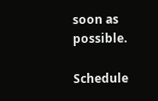soon as possible.

Schedule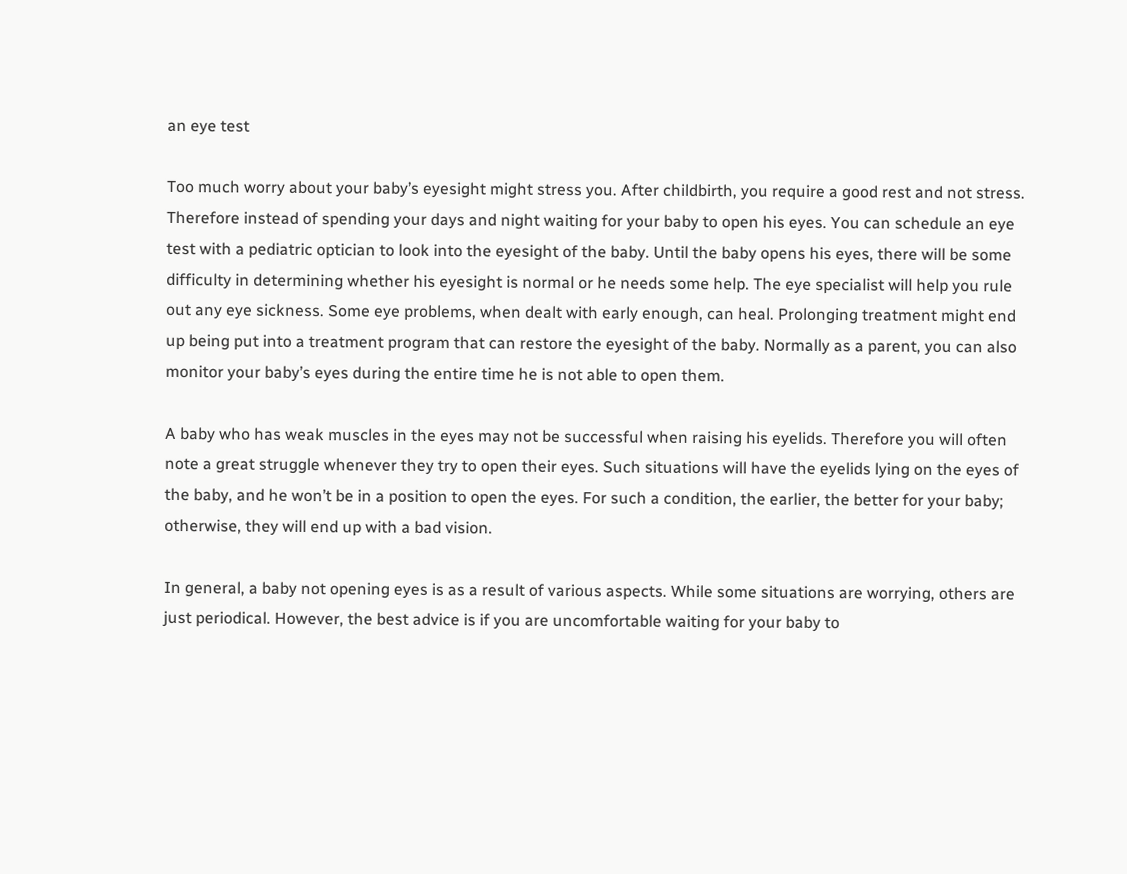an eye test

Too much worry about your baby’s eyesight might stress you. After childbirth, you require a good rest and not stress. Therefore instead of spending your days and night waiting for your baby to open his eyes. You can schedule an eye test with a pediatric optician to look into the eyesight of the baby. Until the baby opens his eyes, there will be some difficulty in determining whether his eyesight is normal or he needs some help. The eye specialist will help you rule out any eye sickness. Some eye problems, when dealt with early enough, can heal. Prolonging treatment might end up being put into a treatment program that can restore the eyesight of the baby. Normally as a parent, you can also monitor your baby’s eyes during the entire time he is not able to open them.

A baby who has weak muscles in the eyes may not be successful when raising his eyelids. Therefore you will often note a great struggle whenever they try to open their eyes. Such situations will have the eyelids lying on the eyes of the baby, and he won’t be in a position to open the eyes. For such a condition, the earlier, the better for your baby; otherwise, they will end up with a bad vision.

In general, a baby not opening eyes is as a result of various aspects. While some situations are worrying, others are just periodical. However, the best advice is if you are uncomfortable waiting for your baby to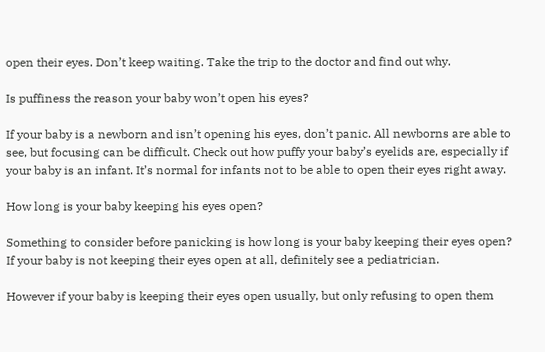open their eyes. Don’t keep waiting. Take the trip to the doctor and find out why.

Is puffiness the reason your baby won’t open his eyes?

If your baby is a newborn and isn’t opening his eyes, don’t panic. All newborns are able to see, but focusing can be difficult. Check out how puffy your baby’s eyelids are, especially if your baby is an infant. It’s normal for infants not to be able to open their eyes right away.

How long is your baby keeping his eyes open?

Something to consider before panicking is how long is your baby keeping their eyes open? If your baby is not keeping their eyes open at all, definitely see a pediatrician.

However if your baby is keeping their eyes open usually, but only refusing to open them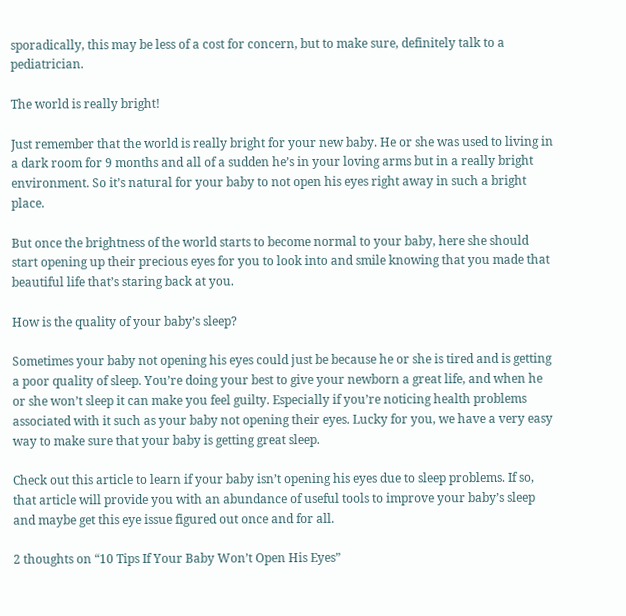sporadically, this may be less of a cost for concern, but to make sure, definitely talk to a pediatrician.

The world is really bright!

Just remember that the world is really bright for your new baby. He or she was used to living in a dark room for 9 months and all of a sudden he’s in your loving arms but in a really bright environment. So it’s natural for your baby to not open his eyes right away in such a bright place.

But once the brightness of the world starts to become normal to your baby, here she should start opening up their precious eyes for you to look into and smile knowing that you made that beautiful life that’s staring back at you.

How is the quality of your baby’s sleep?

Sometimes your baby not opening his eyes could just be because he or she is tired and is getting a poor quality of sleep. You’re doing your best to give your newborn a great life, and when he or she won’t sleep it can make you feel guilty. Especially if you’re noticing health problems associated with it such as your baby not opening their eyes. Lucky for you, we have a very easy way to make sure that your baby is getting great sleep.

Check out this article to learn if your baby isn’t opening his eyes due to sleep problems. If so, that article will provide you with an abundance of useful tools to improve your baby’s sleep and maybe get this eye issue figured out once and for all.

2 thoughts on “10 Tips If Your Baby Won’t Open His Eyes”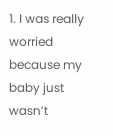1. I was really worried because my baby just wasn’t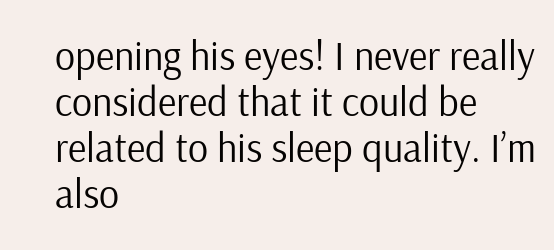opening his eyes! I never really considered that it could be related to his sleep quality. I’m also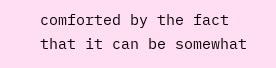comforted by the fact that it can be somewhat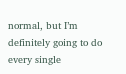normal, but I’m definitely going to do every single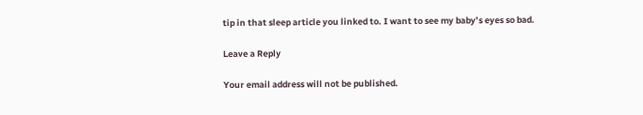tip in that sleep article you linked to. I want to see my baby’s eyes so bad.

Leave a Reply

Your email address will not be published.